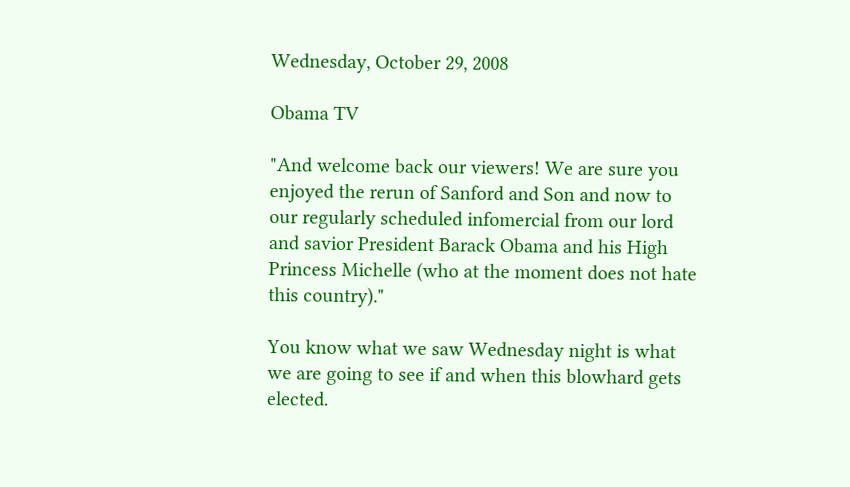Wednesday, October 29, 2008

Obama TV

"And welcome back our viewers! We are sure you enjoyed the rerun of Sanford and Son and now to our regularly scheduled infomercial from our lord and savior President Barack Obama and his High Princess Michelle (who at the moment does not hate this country)."

You know what we saw Wednesday night is what we are going to see if and when this blowhard gets elected.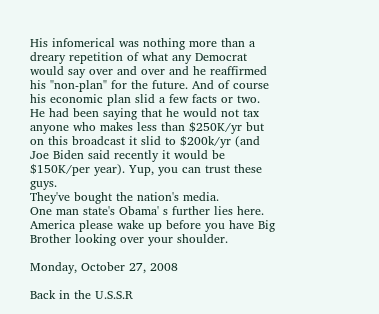His infomerical was nothing more than a dreary repetition of what any Democrat would say over and over and he reaffirmed his "non-plan" for the future. And of course his economic plan slid a few facts or two. He had been saying that he would not tax anyone who makes less than $250K/yr but on this broadcast it slid to $200k/yr (and Joe Biden said recently it would be $150K/per year). Yup, you can trust these guys.
They've bought the nation's media.
One man state's Obama' s further lies here. America please wake up before you have Big Brother looking over your shoulder.

Monday, October 27, 2008

Back in the U.S.S.R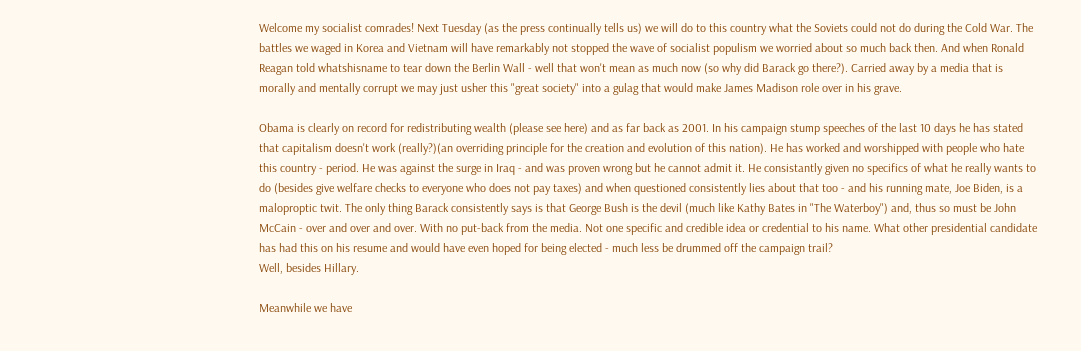Welcome my socialist comrades! Next Tuesday (as the press continually tells us) we will do to this country what the Soviets could not do during the Cold War. The battles we waged in Korea and Vietnam will have remarkably not stopped the wave of socialist populism we worried about so much back then. And when Ronald Reagan told whatshisname to tear down the Berlin Wall - well that won't mean as much now (so why did Barack go there?). Carried away by a media that is morally and mentally corrupt we may just usher this "great society" into a gulag that would make James Madison role over in his grave.

Obama is clearly on record for redistributing wealth (please see here) and as far back as 2001. In his campaign stump speeches of the last 10 days he has stated that capitalism doesn't work (really?)(an overriding principle for the creation and evolution of this nation). He has worked and worshipped with people who hate this country - period. He was against the surge in Iraq - and was proven wrong but he cannot admit it. He consistantly given no specifics of what he really wants to do (besides give welfare checks to everyone who does not pay taxes) and when questioned consistently lies about that too - and his running mate, Joe Biden, is a maloproptic twit. The only thing Barack consistently says is that George Bush is the devil (much like Kathy Bates in "The Waterboy") and, thus so must be John McCain - over and over and over. With no put-back from the media. Not one specific and credible idea or credential to his name. What other presidential candidate has had this on his resume and would have even hoped for being elected - much less be drummed off the campaign trail?
Well, besides Hillary.

Meanwhile we have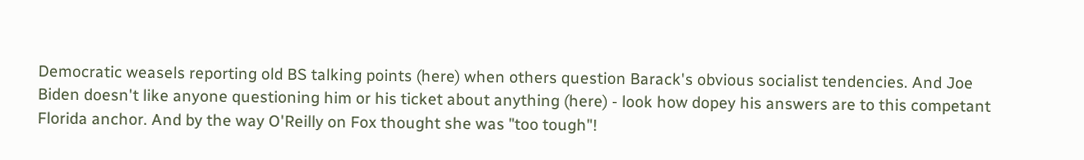Democratic weasels reporting old BS talking points (here) when others question Barack's obvious socialist tendencies. And Joe Biden doesn't like anyone questioning him or his ticket about anything (here) - look how dopey his answers are to this competant Florida anchor. And by the way O'Reilly on Fox thought she was "too tough"!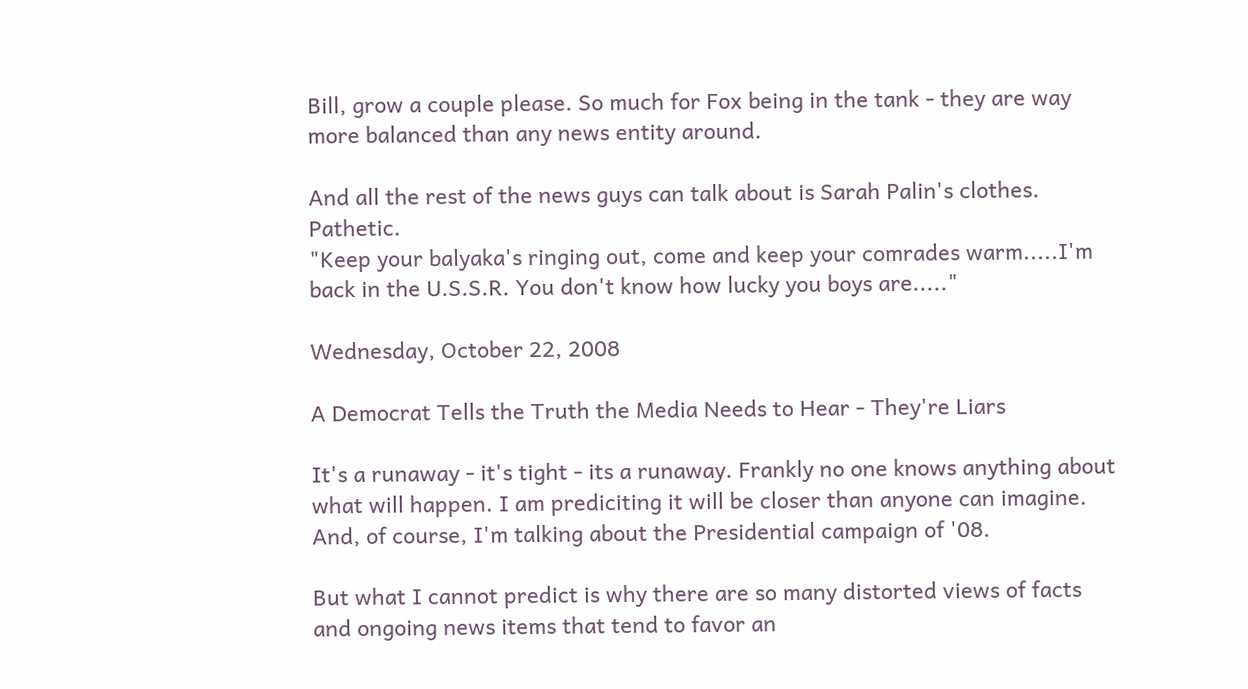Bill, grow a couple please. So much for Fox being in the tank - they are way more balanced than any news entity around.

And all the rest of the news guys can talk about is Sarah Palin's clothes. Pathetic.
"Keep your balyaka's ringing out, come and keep your comrades warm.....I'm back in the U.S.S.R. You don't know how lucky you boys are....."

Wednesday, October 22, 2008

A Democrat Tells the Truth the Media Needs to Hear - They're Liars

It's a runaway - it's tight - its a runaway. Frankly no one knows anything about what will happen. I am prediciting it will be closer than anyone can imagine. And, of course, I'm talking about the Presidential campaign of '08.

But what I cannot predict is why there are so many distorted views of facts and ongoing news items that tend to favor an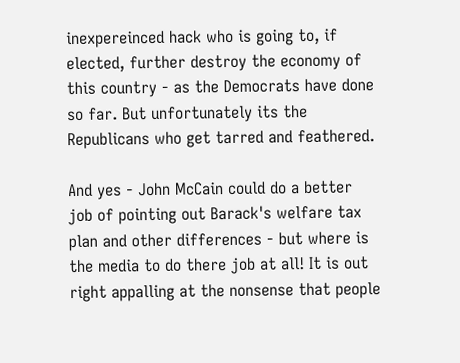inexpereinced hack who is going to, if elected, further destroy the economy of this country - as the Democrats have done so far. But unfortunately its the Republicans who get tarred and feathered.

And yes - John McCain could do a better job of pointing out Barack's welfare tax plan and other differences - but where is the media to do there job at all! It is out right appalling at the nonsense that people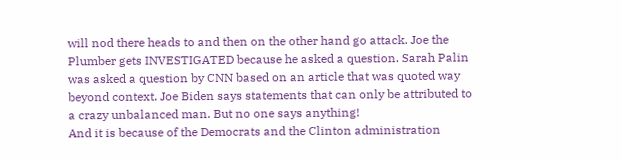will nod there heads to and then on the other hand go attack. Joe the Plumber gets INVESTIGATED because he asked a question. Sarah Palin was asked a question by CNN based on an article that was quoted way beyond context. Joe Biden says statements that can only be attributed to a crazy unbalanced man. But no one says anything!
And it is because of the Democrats and the Clinton administration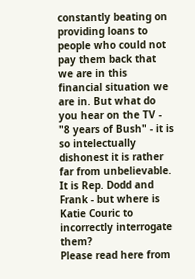constantly beating on providing loans to people who could not pay them back that we are in this financial situation we are in. But what do you hear on the TV - "8 years of Bush" - it is so intelectually dishonest it is rather far from unbelievable. It is Rep. Dodd and Frank - but where is Katie Couric to incorrectly interrogate them?
Please read here from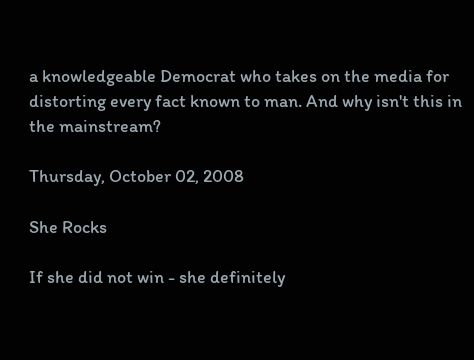a knowledgeable Democrat who takes on the media for distorting every fact known to man. And why isn't this in the mainstream?

Thursday, October 02, 2008

She Rocks

If she did not win - she definitely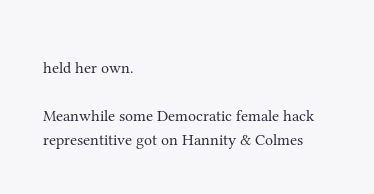held her own.

Meanwhile some Democratic female hack representitive got on Hannity & Colmes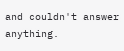and couldn't answer anything.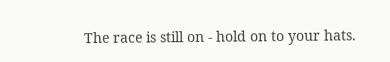The race is still on - hold on to your hats.